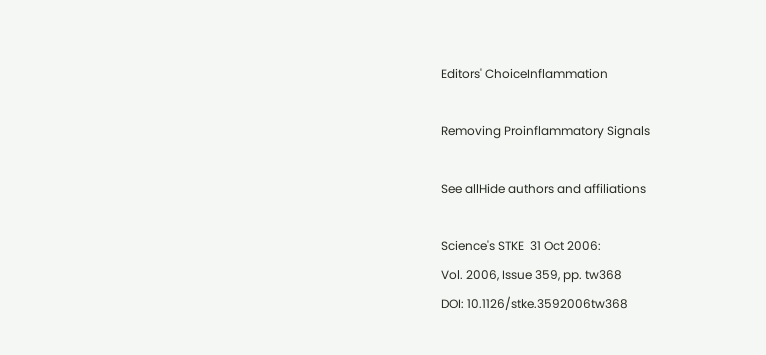Editors' ChoiceInflammation

Removing Proinflammatory Signals

See allHide authors and affiliations

Science's STKE  31 Oct 2006:
Vol. 2006, Issue 359, pp. tw368
DOI: 10.1126/stke.3592006tw368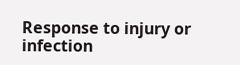Response to injury or infection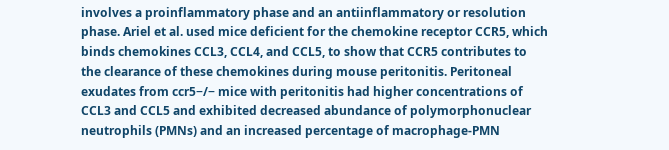involves a proinflammatory phase and an antiinflammatory or resolution phase. Ariel et al. used mice deficient for the chemokine receptor CCR5, which binds chemokines CCL3, CCL4, and CCL5, to show that CCR5 contributes to the clearance of these chemokines during mouse peritonitis. Peritoneal exudates from ccr5−/− mice with peritonitis had higher concentrations of CCL3 and CCL5 and exhibited decreased abundance of polymorphonuclear neutrophils (PMNs) and an increased percentage of macrophage-PMN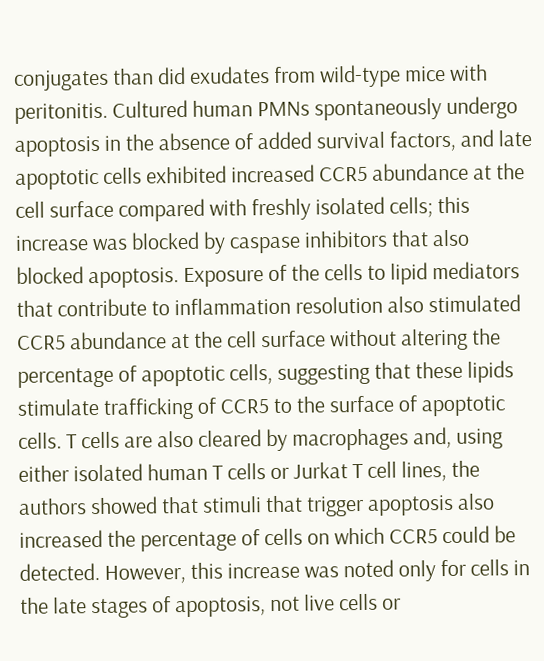conjugates than did exudates from wild-type mice with peritonitis. Cultured human PMNs spontaneously undergo apoptosis in the absence of added survival factors, and late apoptotic cells exhibited increased CCR5 abundance at the cell surface compared with freshly isolated cells; this increase was blocked by caspase inhibitors that also blocked apoptosis. Exposure of the cells to lipid mediators that contribute to inflammation resolution also stimulated CCR5 abundance at the cell surface without altering the percentage of apoptotic cells, suggesting that these lipids stimulate trafficking of CCR5 to the surface of apoptotic cells. T cells are also cleared by macrophages and, using either isolated human T cells or Jurkat T cell lines, the authors showed that stimuli that trigger apoptosis also increased the percentage of cells on which CCR5 could be detected. However, this increase was noted only for cells in the late stages of apoptosis, not live cells or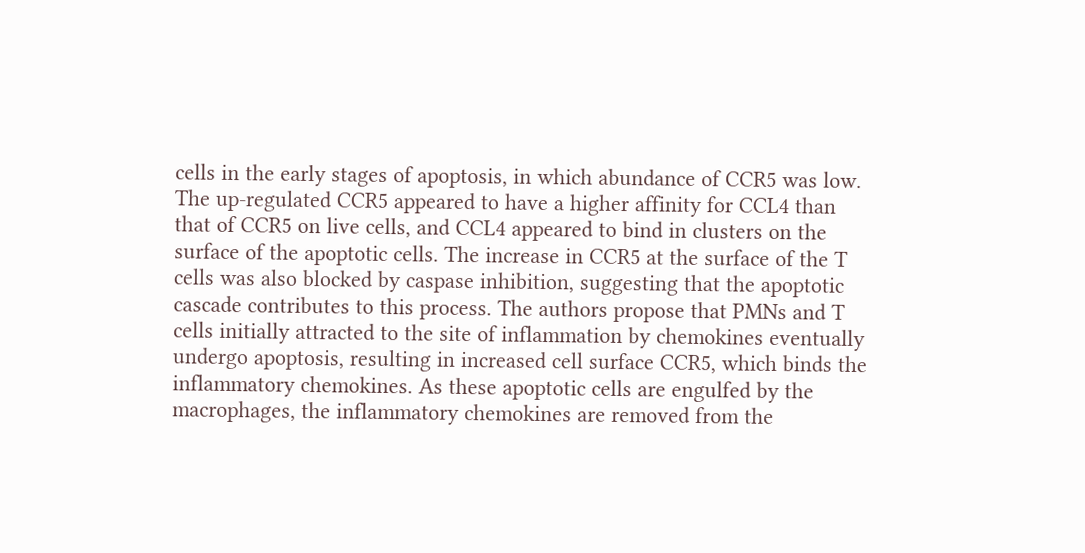cells in the early stages of apoptosis, in which abundance of CCR5 was low. The up-regulated CCR5 appeared to have a higher affinity for CCL4 than that of CCR5 on live cells, and CCL4 appeared to bind in clusters on the surface of the apoptotic cells. The increase in CCR5 at the surface of the T cells was also blocked by caspase inhibition, suggesting that the apoptotic cascade contributes to this process. The authors propose that PMNs and T cells initially attracted to the site of inflammation by chemokines eventually undergo apoptosis, resulting in increased cell surface CCR5, which binds the inflammatory chemokines. As these apoptotic cells are engulfed by the macrophages, the inflammatory chemokines are removed from the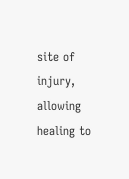site of injury, allowing healing to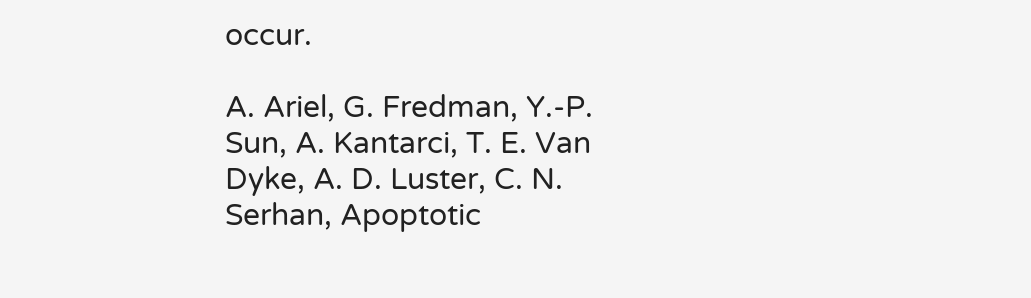occur.

A. Ariel, G. Fredman, Y.-P. Sun, A. Kantarci, T. E. Van Dyke, A. D. Luster, C. N. Serhan, Apoptotic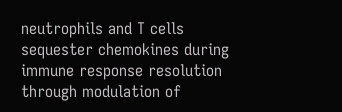neutrophils and T cells sequester chemokines during immune response resolution through modulation of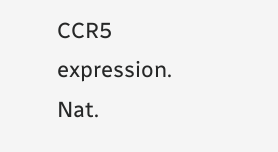CCR5 expression. Nat.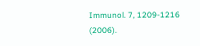Immunol. 7, 1209-1216 (2006).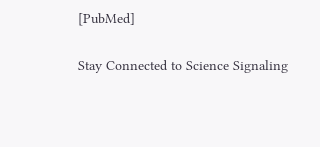[PubMed]

Stay Connected to Science Signaling